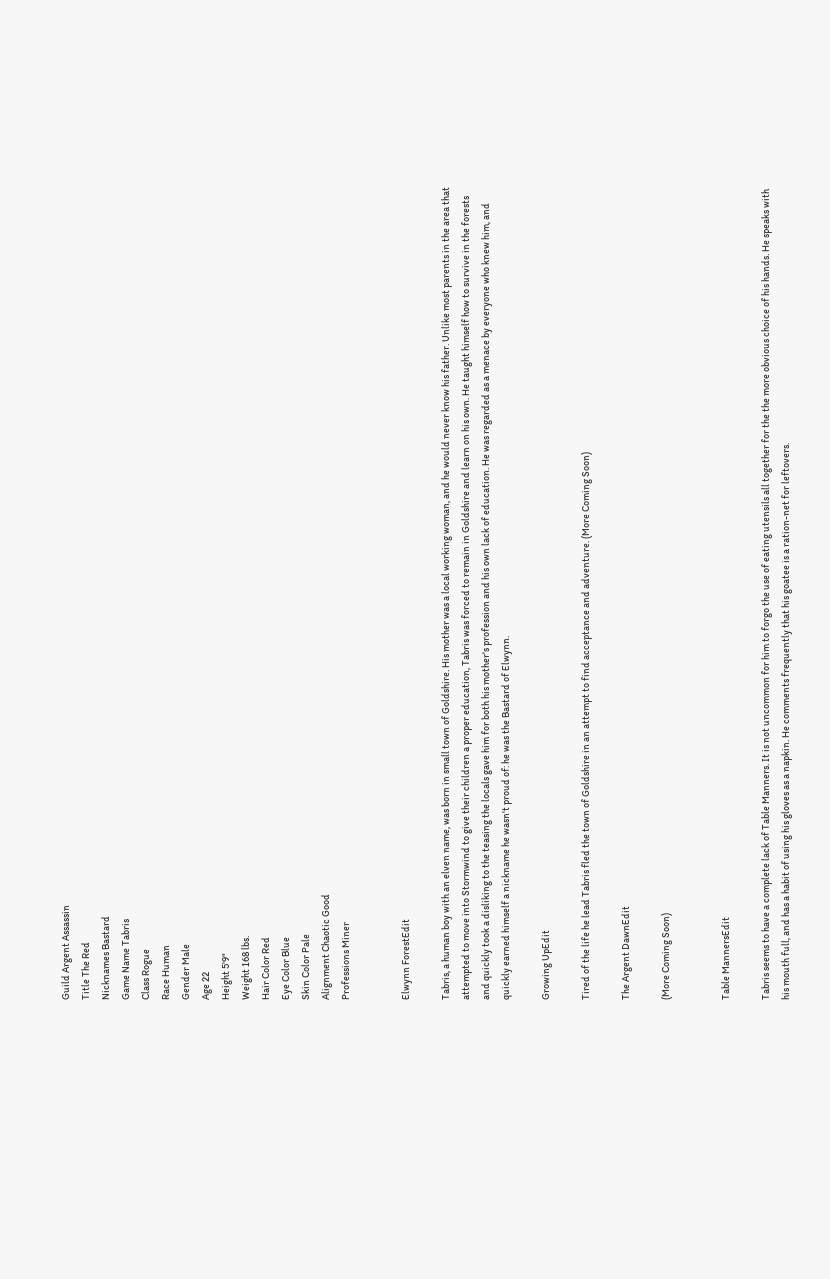Guild Argent Assassin
Title The Red
Nicknames Bastard
Game Name Tabris
Class Rogue
Race Human
Gender Male
Age 22
Height 5'9"
Weight 168 lbs.
Hair Color Red
Eye Color Blue
Skin Color Pale
Alignment Chaotic Good
Professions Miner


Elwynn ForestEdit

Tabris, a human boy with an elven name, was born in small town of Goldshire. His mother was a local working woman, and he would never know his father. Unlike most parents in the area that attempted to move into Stormwind to give their children a proper education, Tabris was forced to remain in Goldshire and learn on his own. He taught himself how to survive in the forests and quickly took a disliking to the teasing the locals gave him for both his mother's profession and his own lack of education. He was regarded as a menace by everyone who knew him, and quickly earned himself a nickname he wasn't proud of: he was the Bastard of Elwynn.

Growing UpEdit

Tired of the life he lead Tabris fled the town of Goldshire in an attempt to find acceptance and adventure. (More Coming Soon)

The Argent DawnEdit

(More Coming Soon)


Table MannersEdit

Tabris seems to have a complete lack of Table Manners. It is not uncommon for him to forgo the use of eating utensils all together for the the more obvious choice of his hands. He speaks with his mouth full, and has a habit of using his gloves as a napkin. He comments frequently that his goatee is a ration-net for leftovers.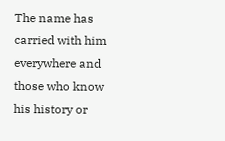The name has carried with him everywhere and those who know his history or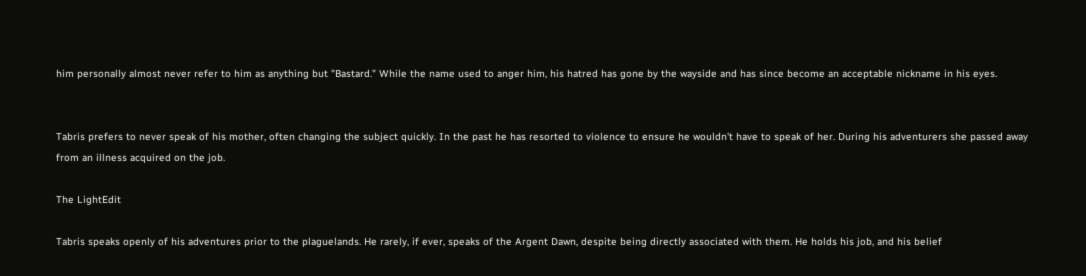him personally almost never refer to him as anything but "Bastard." While the name used to anger him, his hatred has gone by the wayside and has since become an acceptable nickname in his eyes.


Tabris prefers to never speak of his mother, often changing the subject quickly. In the past he has resorted to violence to ensure he wouldn't have to speak of her. During his adventurers she passed away from an illness acquired on the job.

The LightEdit

Tabris speaks openly of his adventures prior to the plaguelands. He rarely, if ever, speaks of the Argent Dawn, despite being directly associated with them. He holds his job, and his belief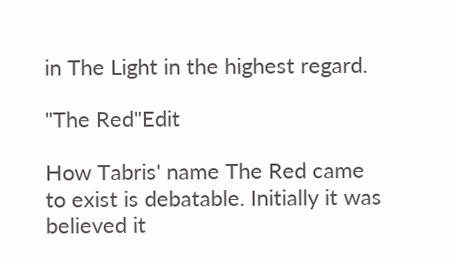in The Light in the highest regard.

"The Red"Edit

How Tabris' name The Red came to exist is debatable. Initially it was believed it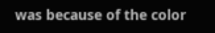was because of the color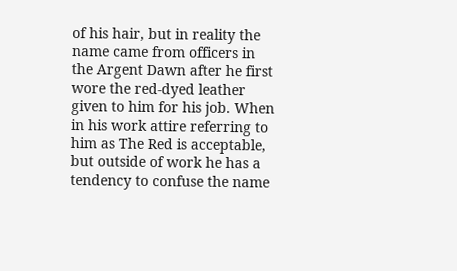of his hair, but in reality the name came from officers in the Argent Dawn after he first wore the red-dyed leather given to him for his job. When in his work attire referring to him as The Red is acceptable, but outside of work he has a tendency to confuse the name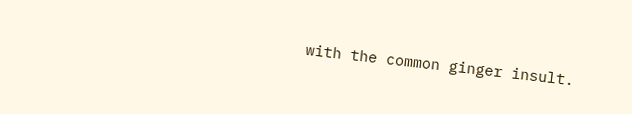with the common ginger insult.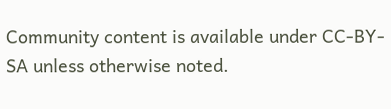Community content is available under CC-BY-SA unless otherwise noted.